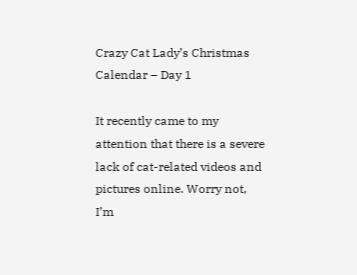Crazy Cat Lady’s Christmas Calendar – Day 1

It recently came to my attention that there is a severe lack of cat-related videos and pictures online. Worry not, I’m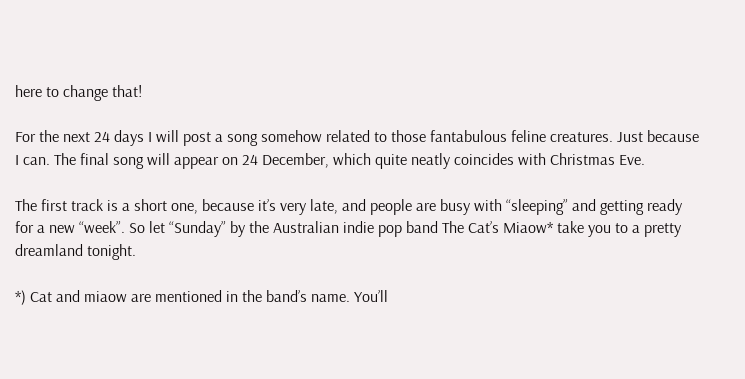here to change that!

For the next 24 days I will post a song somehow related to those fantabulous feline creatures. Just because I can. The final song will appear on 24 December, which quite neatly coincides with Christmas Eve.

The first track is a short one, because it’s very late, and people are busy with “sleeping” and getting ready for a new “week”. So let “Sunday” by the Australian indie pop band The Cat’s Miaow* take you to a pretty dreamland tonight.

*) Cat and miaow are mentioned in the band’s name. You’ll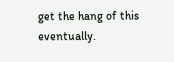get the hang of this eventually.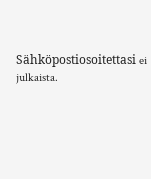Sähköpostiosoitettasi ei julkaista.